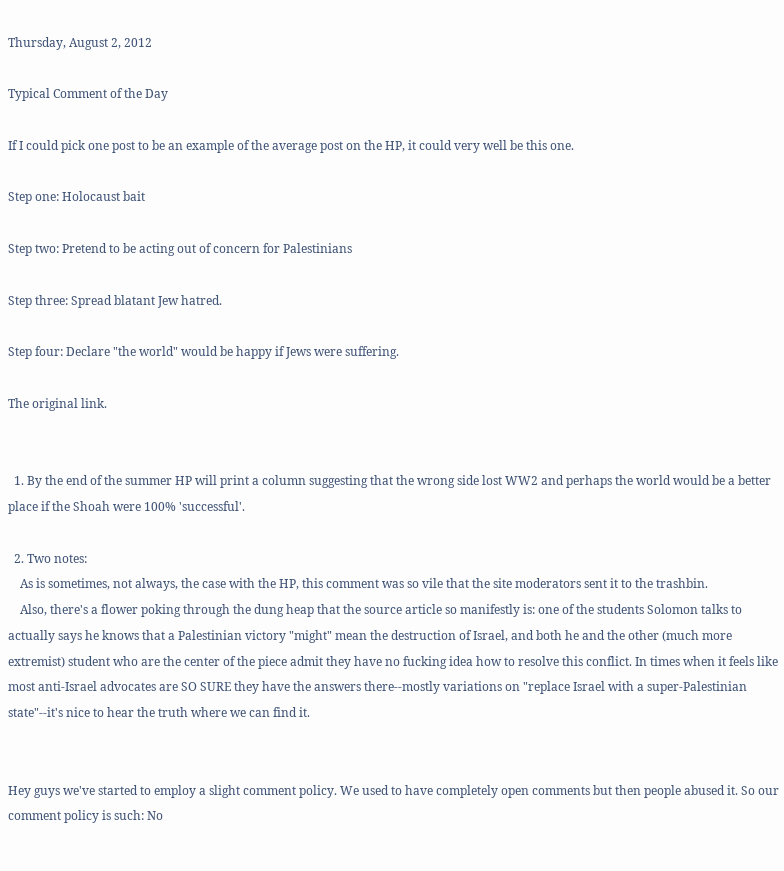Thursday, August 2, 2012

Typical Comment of the Day

If I could pick one post to be an example of the average post on the HP, it could very well be this one.

Step one: Holocaust bait

Step two: Pretend to be acting out of concern for Palestinians

Step three: Spread blatant Jew hatred.

Step four: Declare "the world" would be happy if Jews were suffering.

The original link.


  1. By the end of the summer HP will print a column suggesting that the wrong side lost WW2 and perhaps the world would be a better place if the Shoah were 100% 'successful'.

  2. Two notes:
    As is sometimes, not always, the case with the HP, this comment was so vile that the site moderators sent it to the trashbin.
    Also, there's a flower poking through the dung heap that the source article so manifestly is: one of the students Solomon talks to actually says he knows that a Palestinian victory "might" mean the destruction of Israel, and both he and the other (much more extremist) student who are the center of the piece admit they have no fucking idea how to resolve this conflict. In times when it feels like most anti-Israel advocates are SO SURE they have the answers there--mostly variations on "replace Israel with a super-Palestinian state"--it's nice to hear the truth where we can find it.


Hey guys we've started to employ a slight comment policy. We used to have completely open comments but then people abused it. So our comment policy is such: No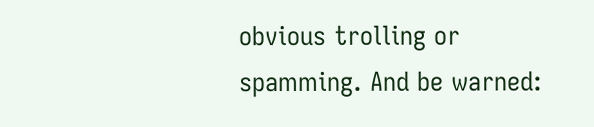obvious trolling or spamming. And be warned: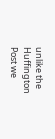unlike the Huffington Post we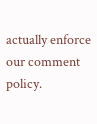actually enforce our comment policy.